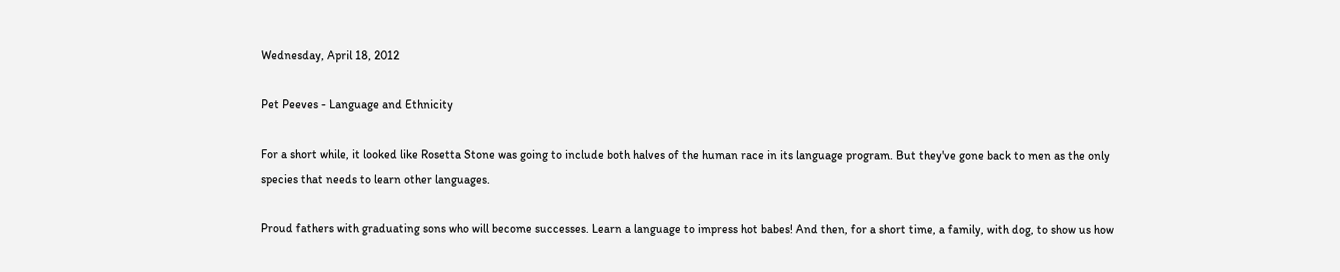Wednesday, April 18, 2012

Pet Peeves - Language and Ethnicity

For a short while, it looked like Rosetta Stone was going to include both halves of the human race in its language program. But they've gone back to men as the only species that needs to learn other languages.

Proud fathers with graduating sons who will become successes. Learn a language to impress hot babes! And then, for a short time, a family, with dog, to show us how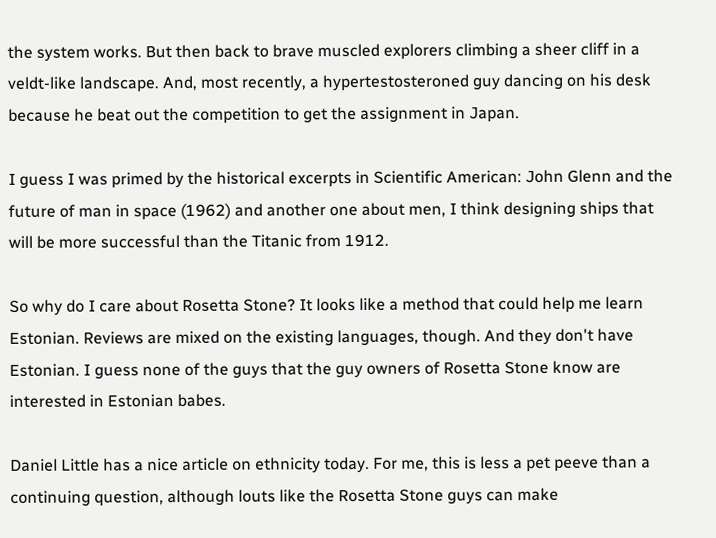the system works. But then back to brave muscled explorers climbing a sheer cliff in a veldt-like landscape. And, most recently, a hypertestosteroned guy dancing on his desk because he beat out the competition to get the assignment in Japan.

I guess I was primed by the historical excerpts in Scientific American: John Glenn and the future of man in space (1962) and another one about men, I think designing ships that will be more successful than the Titanic from 1912.

So why do I care about Rosetta Stone? It looks like a method that could help me learn Estonian. Reviews are mixed on the existing languages, though. And they don't have Estonian. I guess none of the guys that the guy owners of Rosetta Stone know are interested in Estonian babes.

Daniel Little has a nice article on ethnicity today. For me, this is less a pet peeve than a continuing question, although louts like the Rosetta Stone guys can make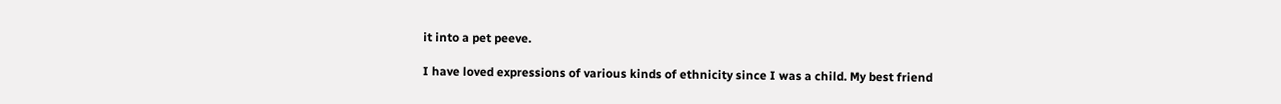it into a pet peeve.

I have loved expressions of various kinds of ethnicity since I was a child. My best friend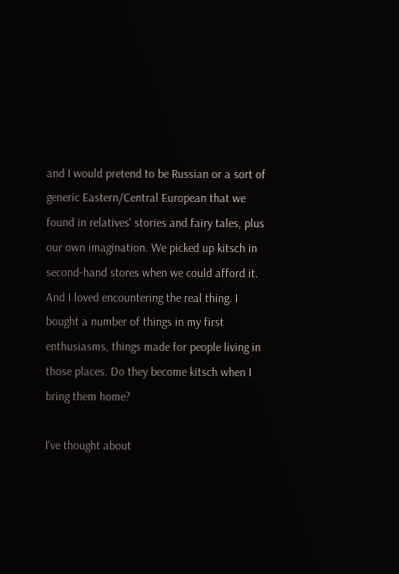and I would pretend to be Russian or a sort of generic Eastern/Central European that we found in relatives' stories and fairy tales, plus our own imagination. We picked up kitsch in second-hand stores when we could afford it. And I loved encountering the real thing. I bought a number of things in my first enthusiasms, things made for people living in those places. Do they become kitsch when I bring them home?

I've thought about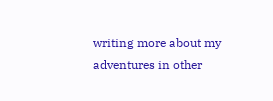writing more about my adventures in other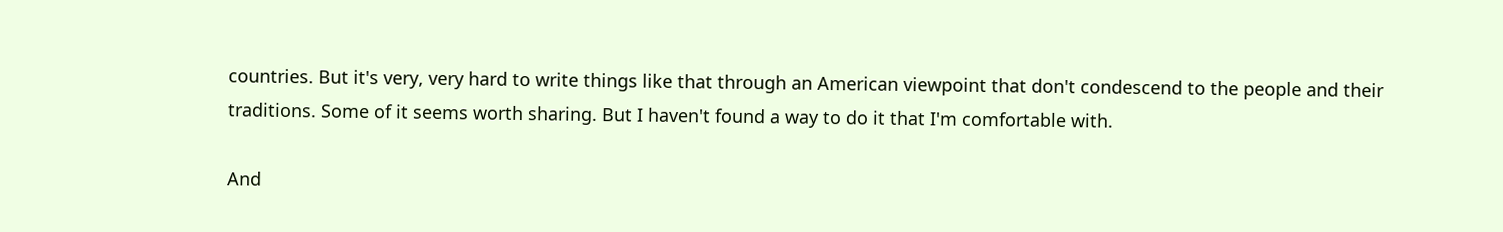countries. But it's very, very hard to write things like that through an American viewpoint that don't condescend to the people and their traditions. Some of it seems worth sharing. But I haven't found a way to do it that I'm comfortable with.

And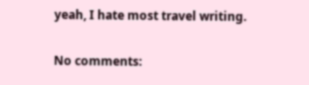yeah, I hate most travel writing.

No comments: